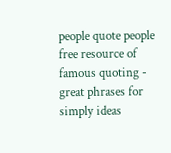people quote people free resource of famous quoting - great phrases for simply ideas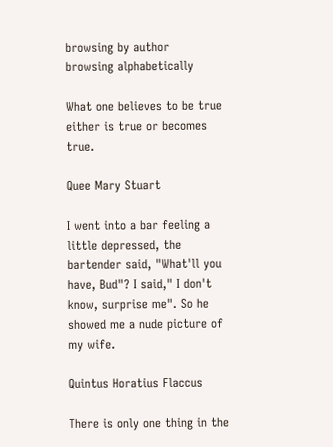browsing by author
browsing alphabetically

What one believes to be true either is true or becomes true.

Quee Mary Stuart

I went into a bar feeling a little depressed, the bartender said, "What'll you have, Bud"? I said," I don't know, surprise me". So he showed me a nude picture of my wife.

Quintus Horatius Flaccus

There is only one thing in the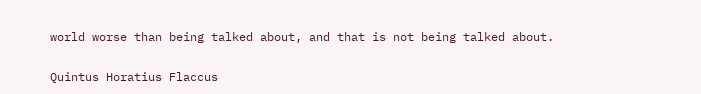world worse than being talked about, and that is not being talked about.

Quintus Horatius Flaccus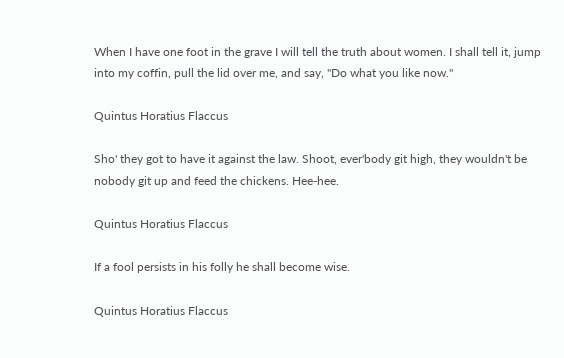When I have one foot in the grave I will tell the truth about women. I shall tell it, jump into my coffin, pull the lid over me, and say, "Do what you like now."

Quintus Horatius Flaccus

Sho' they got to have it against the law. Shoot, ever'body git high, they wouldn't be nobody git up and feed the chickens. Hee-hee.

Quintus Horatius Flaccus

If a fool persists in his folly he shall become wise.

Quintus Horatius Flaccus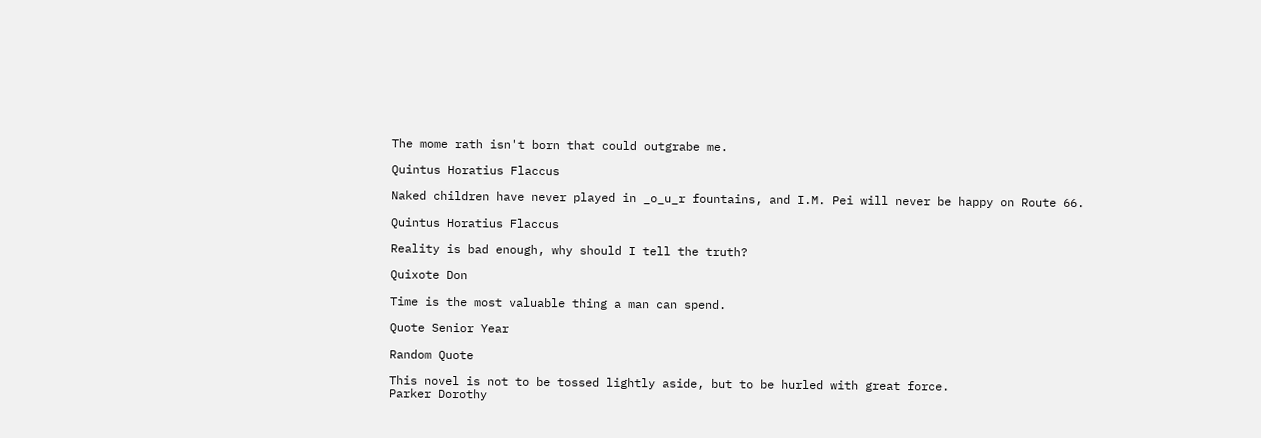The mome rath isn't born that could outgrabe me.

Quintus Horatius Flaccus

Naked children have never played in _o_u_r fountains, and I.M. Pei will never be happy on Route 66.

Quintus Horatius Flaccus

Reality is bad enough, why should I tell the truth?

Quixote Don

Time is the most valuable thing a man can spend.

Quote Senior Year

Random Quote

This novel is not to be tossed lightly aside, but to be hurled with great force.
Parker Dorothy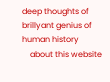deep thoughts of brillyant genius of human history
    about this website